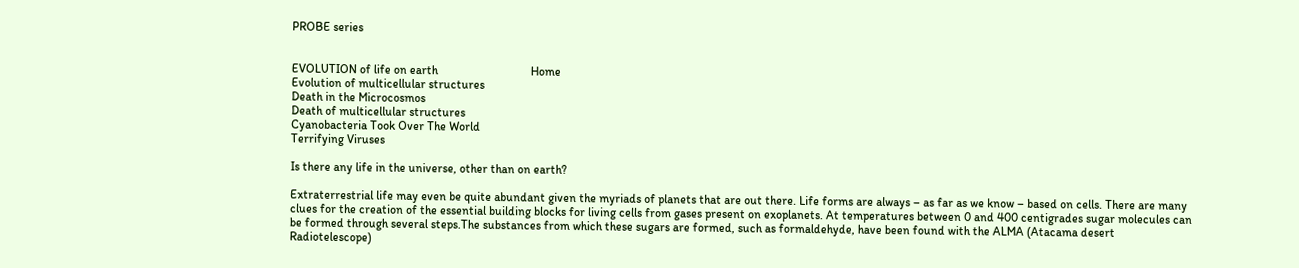PROBE series


EVOLUTION of life on earth                               Home
Evolution of multicellular structures
Death in the Microcosmos
Death of multicellular structures
Cyanobacteria Took Over The World
Terrifying Viruses

Is there any life in the universe, other than on earth?

Extraterrestrial life may even be quite abundant given the myriads of planets that are out there. Life forms are always – as far as we know – based on cells. There are many clues for the creation of the essential building blocks for living cells from gases present on exoplanets. At temperatures between 0 and 400 centigrades sugar molecules can be formed through several steps.The substances from which these sugars are formed, such as formaldehyde, have been found with the ALMA (Atacama desert Radiotelescope)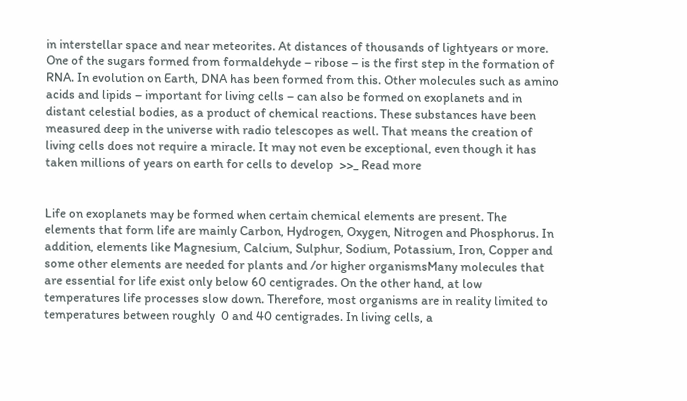in interstellar space and near meteorites. At distances of thousands of lightyears or more. One of the sugars formed from formaldehyde – ribose – is the first step in the formation of RNA. In evolution on Earth, DNA has been formed from this. Other molecules such as amino acids and lipids – important for living cells – can also be formed on exoplanets and in distant celestial bodies, as a product of chemical reactions. These substances have been measured deep in the universe with radio telescopes as well. That means the creation of living cells does not require a miracle. It may not even be exceptional, even though it has taken millions of years on earth for cells to develop  >>_ Read more


Life on exoplanets may be formed when certain chemical elements are present. The elements that form life are mainly Carbon, Hydrogen, Oxygen, Nitrogen and Phosphorus. In addition, elements like Magnesium, Calcium, Sulphur, Sodium, Potassium, Iron, Copper and some other elements are needed for plants and /or higher organismsMany molecules that are essential for life exist only below 60 centigrades. On the other hand, at low temperatures life processes slow down. Therefore, most organisms are in reality limited to temperatures between roughly  0 and 40 centigrades. In living cells, a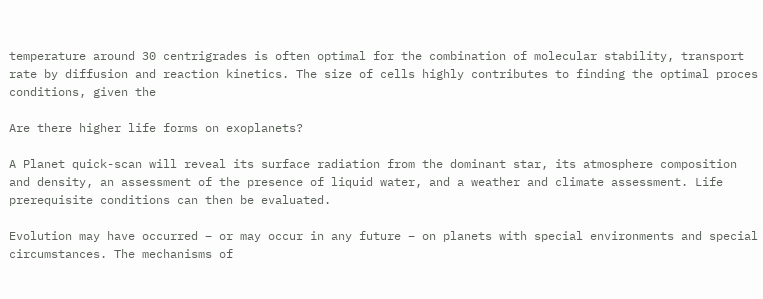temperature around 30 centrigrades is often optimal for the combination of molecular stability, transport rate by diffusion and reaction kinetics. The size of cells highly contributes to finding the optimal proces conditions, given the

Are there higher life forms on exoplanets?

A Planet quick-scan will reveal its surface radiation from the dominant star, its atmosphere composition and density, an assessment of the presence of liquid water, and a weather and climate assessment. Life prerequisite conditions can then be evaluated.

Evolution may have occurred – or may occur in any future – on planets with special environments and special circumstances. The mechanisms of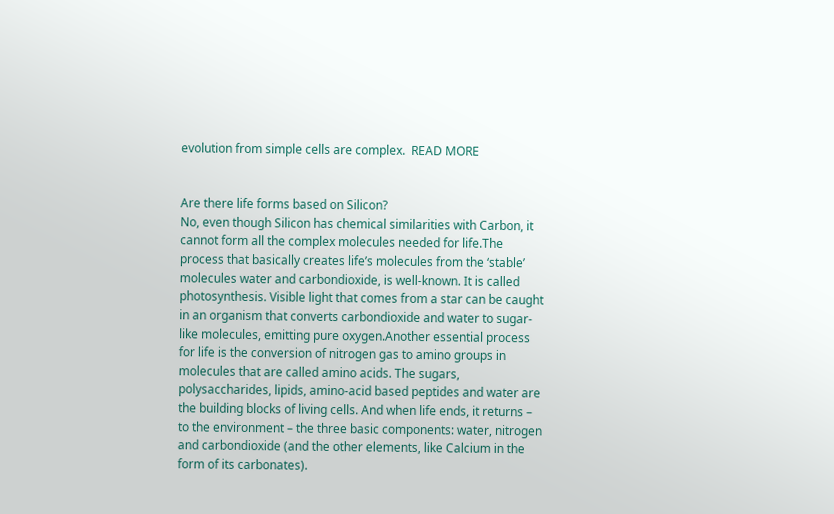evolution from simple cells are complex.  READ MORE


Are there life forms based on Silicon?
No, even though Silicon has chemical similarities with Carbon, it cannot form all the complex molecules needed for life.The process that basically creates life’s molecules from the ‘stable’ molecules water and carbondioxide, is well-known. It is called photosynthesis. Visible light that comes from a star can be caught in an organism that converts carbondioxide and water to sugar-like molecules, emitting pure oxygen.Another essential process for life is the conversion of nitrogen gas to amino groups in molecules that are called amino acids. The sugars, polysaccharides, lipids, amino-acid based peptides and water are the building blocks of living cells. And when life ends, it returns – to the environment – the three basic components: water, nitrogen and carbondioxide (and the other elements, like Calcium in the form of its carbonates).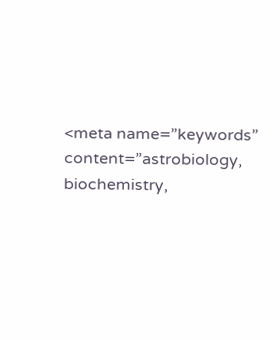<meta name=”keywords” content=”astrobiology, biochemistry,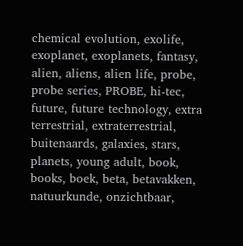chemical evolution, exolife, exoplanet, exoplanets, fantasy, alien, aliens, alien life, probe, probe series, PROBE, hi-tec, future, future technology, extra terrestrial, extraterrestrial, buitenaards, galaxies, stars, planets, young adult, book, books, boek, beta, betavakken, natuurkunde, onzichtbaar,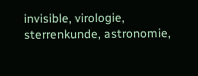invisible, virologie, sterrenkunde, astronomie,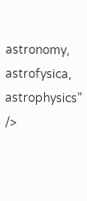astronomy, astrofysica, astrophysics” />